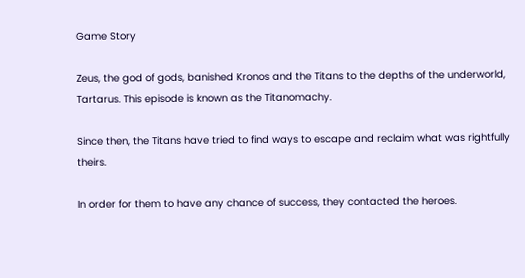Game Story

Zeus, the god of gods, banished Kronos and the Titans to the depths of the underworld, Tartarus. This episode is known as the Titanomachy.

Since then, the Titans have tried to find ways to escape and reclaim what was rightfully theirs.

In order for them to have any chance of success, they contacted the heroes.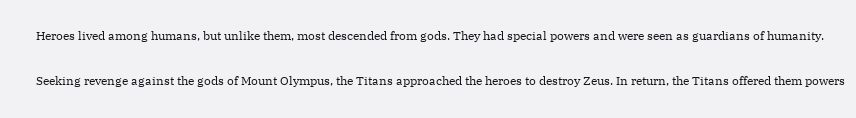Heroes lived among humans, but unlike them, most descended from gods. They had special powers and were seen as guardians of humanity.

Seeking revenge against the gods of Mount Olympus, the Titans approached the heroes to destroy Zeus. In return, the Titans offered them powers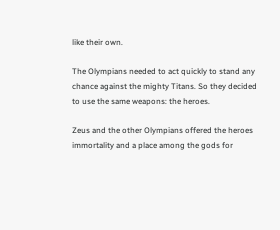like their own.

The Olympians needed to act quickly to stand any chance against the mighty Titans. So they decided to use the same weapons: the heroes.

Zeus and the other Olympians offered the heroes immortality and a place among the gods for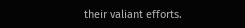their valiant efforts.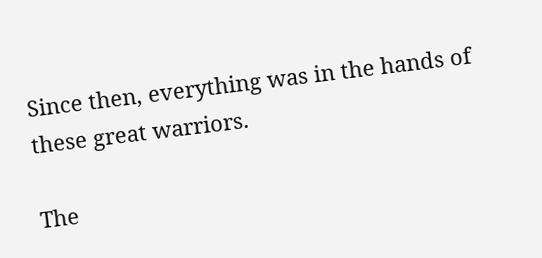Since then, everything was in the hands of these great warriors.

The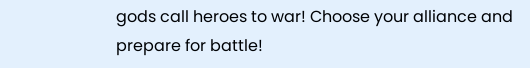gods call heroes to war! Choose your alliance and prepare for battle!